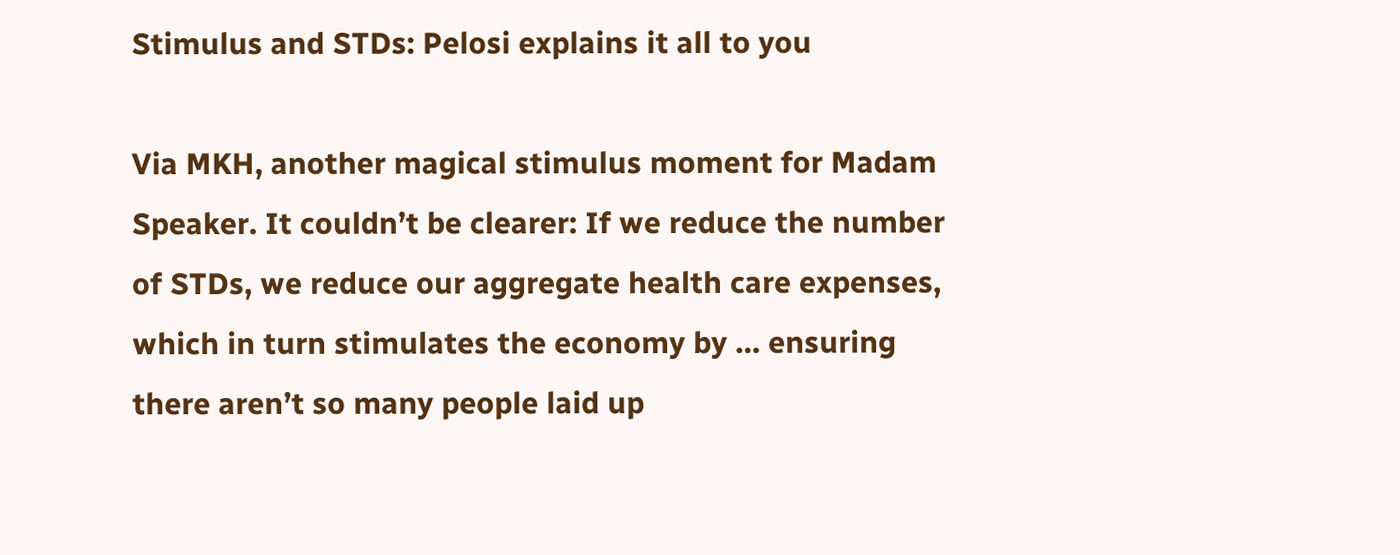Stimulus and STDs: Pelosi explains it all to you

Via MKH, another magical stimulus moment for Madam Speaker. It couldn’t be clearer: If we reduce the number of STDs, we reduce our aggregate health care expenses, which in turn stimulates the economy by … ensuring there aren’t so many people laid up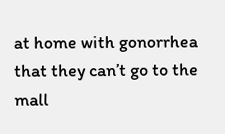at home with gonorrhea that they can’t go to the mall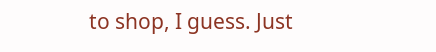to shop, I guess. Just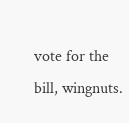vote for the bill, wingnuts.